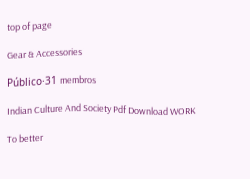top of page

Gear & Accessories

Público·31 membros

Indian Culture And Society Pdf Download WORK

To better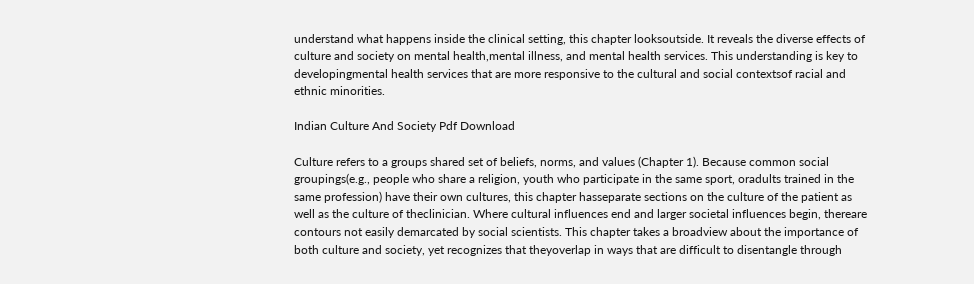understand what happens inside the clinical setting, this chapter looksoutside. It reveals the diverse effects of culture and society on mental health,mental illness, and mental health services. This understanding is key to developingmental health services that are more responsive to the cultural and social contextsof racial and ethnic minorities.

Indian Culture And Society Pdf Download

Culture refers to a groups shared set of beliefs, norms, and values (Chapter 1). Because common social groupings(e.g., people who share a religion, youth who participate in the same sport, oradults trained in the same profession) have their own cultures, this chapter hasseparate sections on the culture of the patient as well as the culture of theclinician. Where cultural influences end and larger societal influences begin, thereare contours not easily demarcated by social scientists. This chapter takes a broadview about the importance of both culture and society, yet recognizes that theyoverlap in ways that are difficult to disentangle through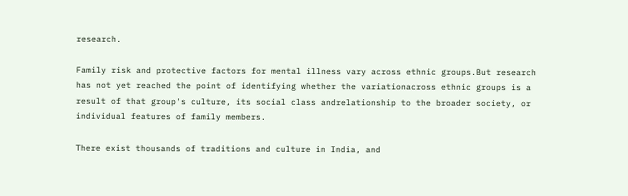research.

Family risk and protective factors for mental illness vary across ethnic groups.But research has not yet reached the point of identifying whether the variationacross ethnic groups is a result of that group's culture, its social class andrelationship to the broader society, or individual features of family members.

There exist thousands of traditions and culture in India, and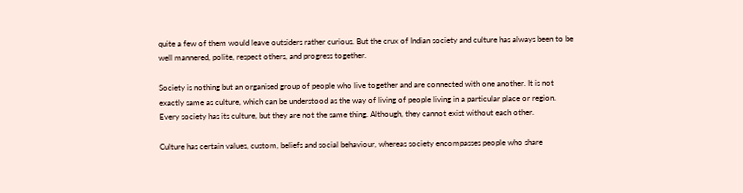quite a few of them would leave outsiders rather curious. But the crux of Indian society and culture has always been to be well mannered, polite, respect others, and progress together.

Society is nothing but an organised group of people who live together and are connected with one another. It is not exactly same as culture, which can be understood as the way of living of people living in a particular place or region. Every society has its culture, but they are not the same thing. Although, they cannot exist without each other.

Culture has certain values, custom, beliefs and social behaviour, whereas society encompasses people who share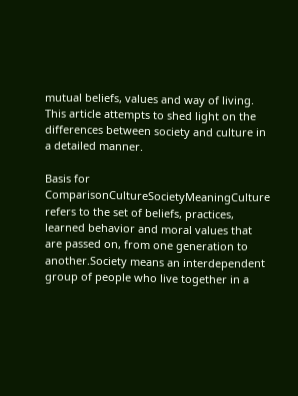mutual beliefs, values and way of living. This article attempts to shed light on the differences between society and culture in a detailed manner.

Basis for ComparisonCultureSocietyMeaningCulture refers to the set of beliefs, practices, learned behavior and moral values that are passed on, from one generation to another.Society means an interdependent group of people who live together in a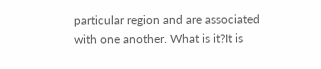particular region and are associated with one another. What is it?It is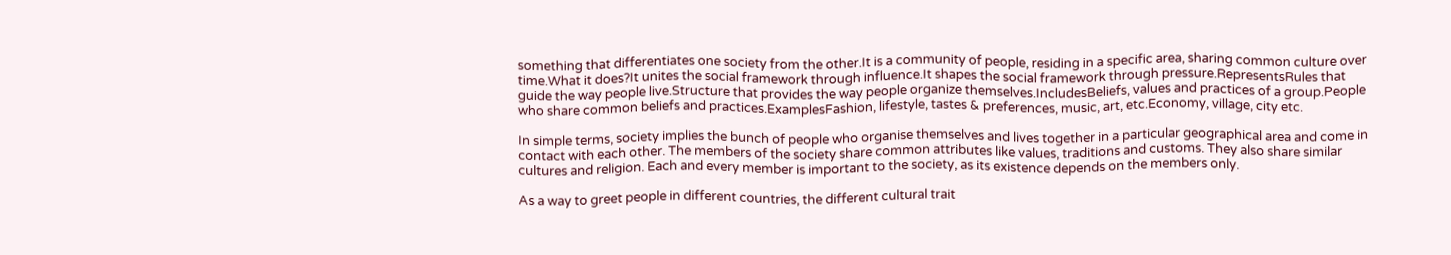something that differentiates one society from the other.It is a community of people, residing in a specific area, sharing common culture over time.What it does?It unites the social framework through influence.It shapes the social framework through pressure.RepresentsRules that guide the way people live.Structure that provides the way people organize themselves.IncludesBeliefs, values and practices of a group.People who share common beliefs and practices.ExamplesFashion, lifestyle, tastes & preferences, music, art, etc.Economy, village, city etc.

In simple terms, society implies the bunch of people who organise themselves and lives together in a particular geographical area and come in contact with each other. The members of the society share common attributes like values, traditions and customs. They also share similar cultures and religion. Each and every member is important to the society, as its existence depends on the members only.

As a way to greet people in different countries, the different cultural trait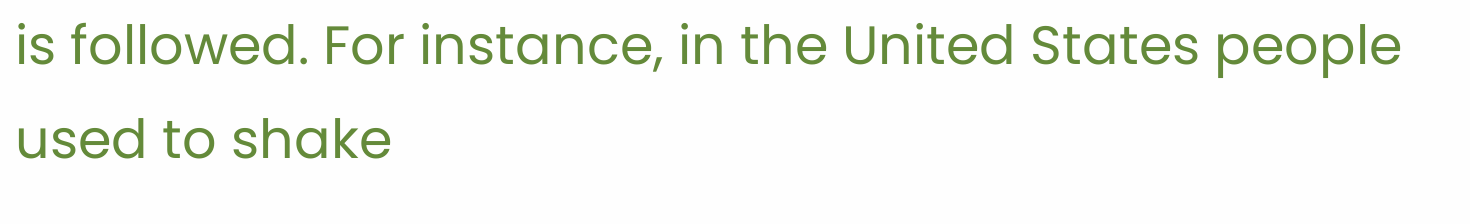is followed. For instance, in the United States people used to shake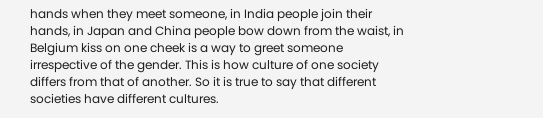hands when they meet someone, in India people join their hands, in Japan and China people bow down from the waist, in Belgium kiss on one cheek is a way to greet someone irrespective of the gender. This is how culture of one society differs from that of another. So it is true to say that different societies have different cultures.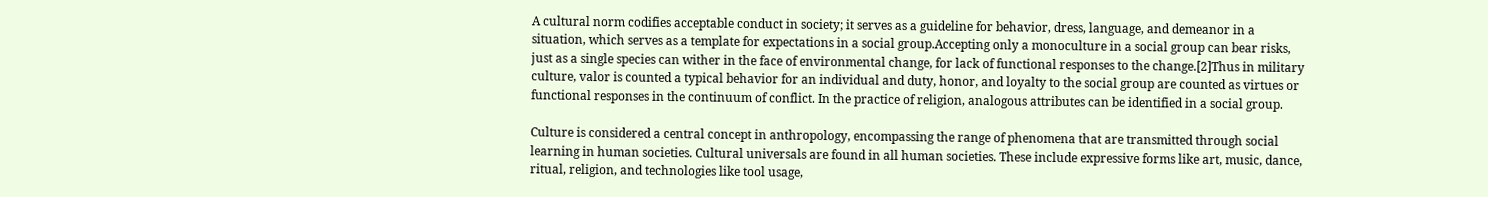A cultural norm codifies acceptable conduct in society; it serves as a guideline for behavior, dress, language, and demeanor in a situation, which serves as a template for expectations in a social group.Accepting only a monoculture in a social group can bear risks, just as a single species can wither in the face of environmental change, for lack of functional responses to the change.[2]Thus in military culture, valor is counted a typical behavior for an individual and duty, honor, and loyalty to the social group are counted as virtues or functional responses in the continuum of conflict. In the practice of religion, analogous attributes can be identified in a social group.

Culture is considered a central concept in anthropology, encompassing the range of phenomena that are transmitted through social learning in human societies. Cultural universals are found in all human societies. These include expressive forms like art, music, dance, ritual, religion, and technologies like tool usage,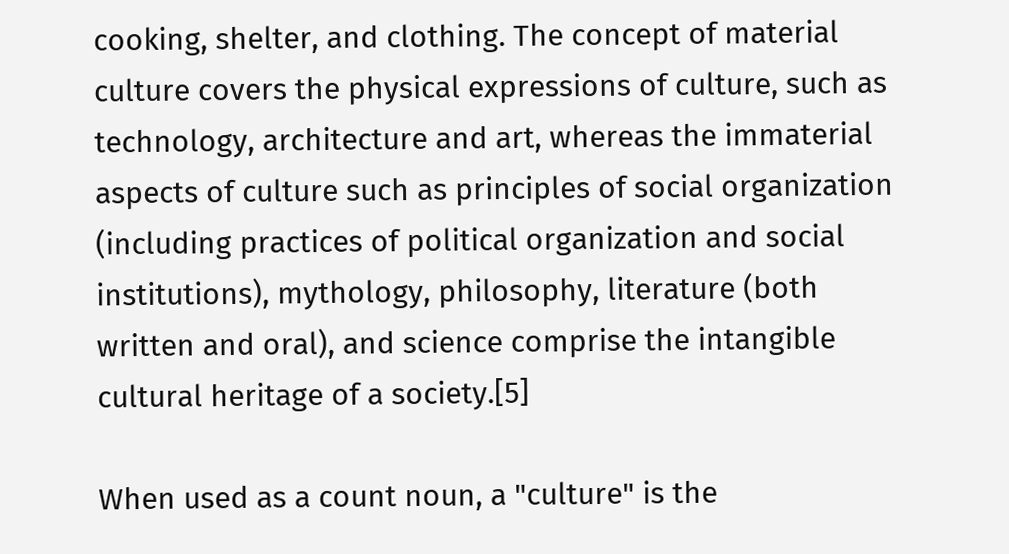cooking, shelter, and clothing. The concept of material culture covers the physical expressions of culture, such as technology, architecture and art, whereas the immaterial aspects of culture such as principles of social organization (including practices of political organization and social institutions), mythology, philosophy, literature (both written and oral), and science comprise the intangible cultural heritage of a society.[5]

When used as a count noun, a "culture" is the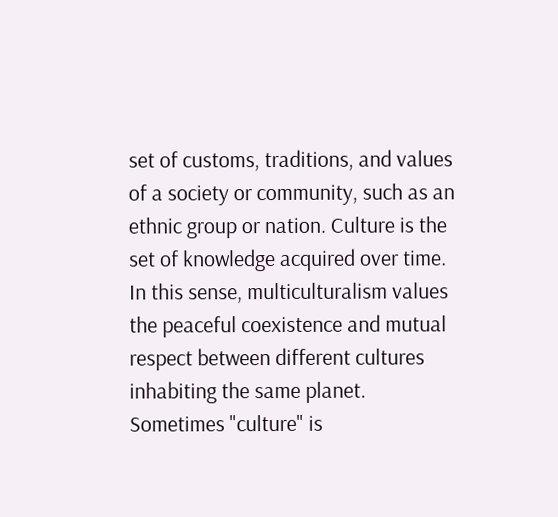set of customs, traditions, and values of a society or community, such as an ethnic group or nation. Culture is the set of knowledge acquired over time. In this sense, multiculturalism values the peaceful coexistence and mutual respect between different cultures inhabiting the same planet. Sometimes "culture" is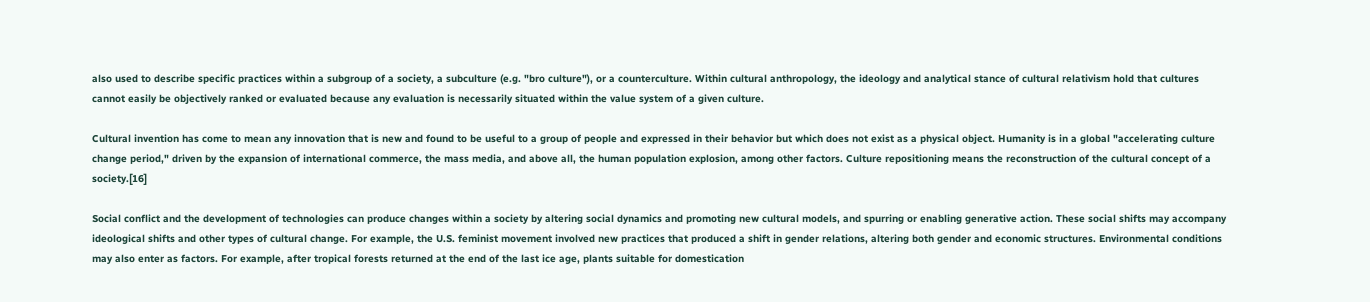also used to describe specific practices within a subgroup of a society, a subculture (e.g. "bro culture"), or a counterculture. Within cultural anthropology, the ideology and analytical stance of cultural relativism hold that cultures cannot easily be objectively ranked or evaluated because any evaluation is necessarily situated within the value system of a given culture.

Cultural invention has come to mean any innovation that is new and found to be useful to a group of people and expressed in their behavior but which does not exist as a physical object. Humanity is in a global "accelerating culture change period," driven by the expansion of international commerce, the mass media, and above all, the human population explosion, among other factors. Culture repositioning means the reconstruction of the cultural concept of a society.[16]

Social conflict and the development of technologies can produce changes within a society by altering social dynamics and promoting new cultural models, and spurring or enabling generative action. These social shifts may accompany ideological shifts and other types of cultural change. For example, the U.S. feminist movement involved new practices that produced a shift in gender relations, altering both gender and economic structures. Environmental conditions may also enter as factors. For example, after tropical forests returned at the end of the last ice age, plants suitable for domestication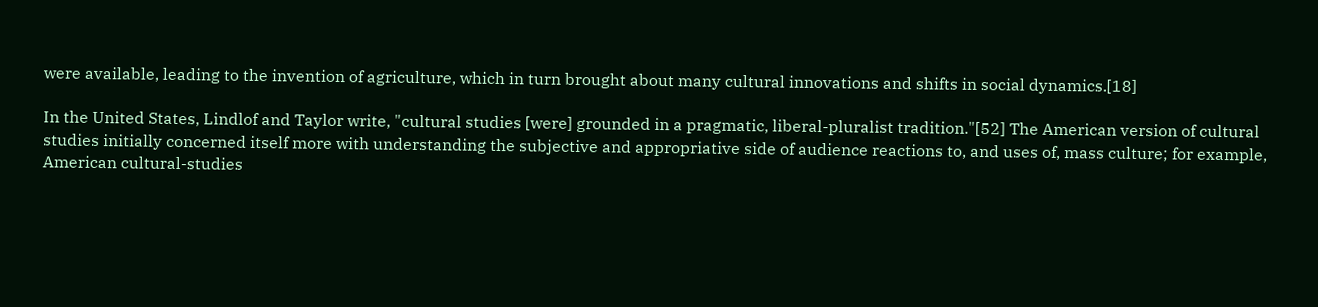were available, leading to the invention of agriculture, which in turn brought about many cultural innovations and shifts in social dynamics.[18]

In the United States, Lindlof and Taylor write, "cultural studies [were] grounded in a pragmatic, liberal-pluralist tradition."[52] The American version of cultural studies initially concerned itself more with understanding the subjective and appropriative side of audience reactions to, and uses of, mass culture; for example, American cultural-studies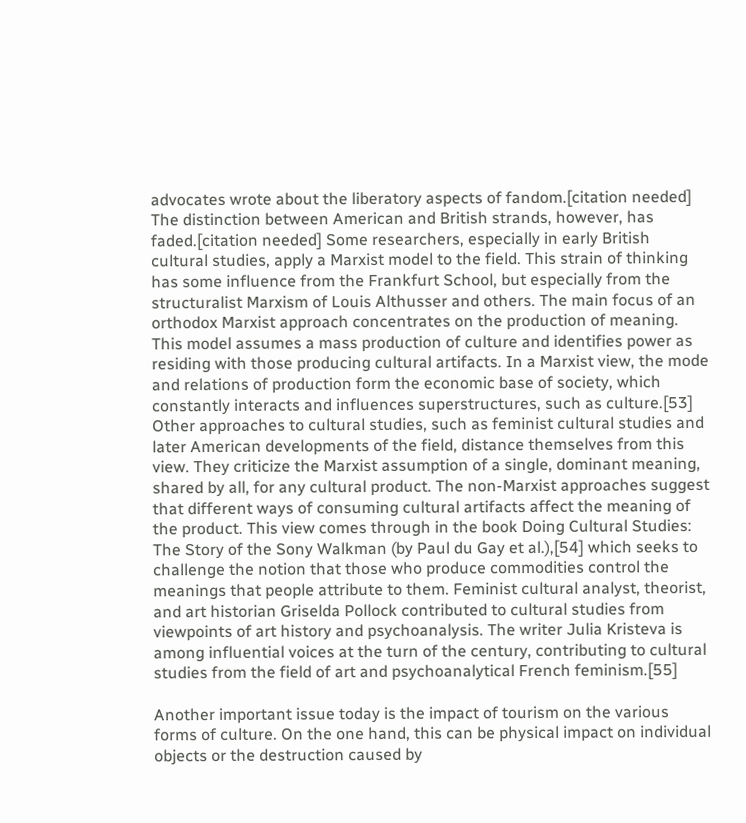advocates wrote about the liberatory aspects of fandom.[citation needed] The distinction between American and British strands, however, has faded.[citation needed] Some researchers, especially in early British cultural studies, apply a Marxist model to the field. This strain of thinking has some influence from the Frankfurt School, but especially from the structuralist Marxism of Louis Althusser and others. The main focus of an orthodox Marxist approach concentrates on the production of meaning. This model assumes a mass production of culture and identifies power as residing with those producing cultural artifacts. In a Marxist view, the mode and relations of production form the economic base of society, which constantly interacts and influences superstructures, such as culture.[53] Other approaches to cultural studies, such as feminist cultural studies and later American developments of the field, distance themselves from this view. They criticize the Marxist assumption of a single, dominant meaning, shared by all, for any cultural product. The non-Marxist approaches suggest that different ways of consuming cultural artifacts affect the meaning of the product. This view comes through in the book Doing Cultural Studies: The Story of the Sony Walkman (by Paul du Gay et al.),[54] which seeks to challenge the notion that those who produce commodities control the meanings that people attribute to them. Feminist cultural analyst, theorist, and art historian Griselda Pollock contributed to cultural studies from viewpoints of art history and psychoanalysis. The writer Julia Kristeva is among influential voices at the turn of the century, contributing to cultural studies from the field of art and psychoanalytical French feminism.[55]

Another important issue today is the impact of tourism on the various forms of culture. On the one hand, this can be physical impact on individual objects or the destruction caused by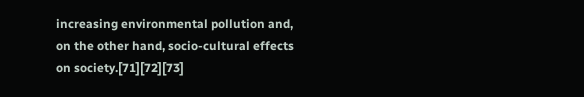increasing environmental pollution and, on the other hand, socio-cultural effects on society.[71][72][73]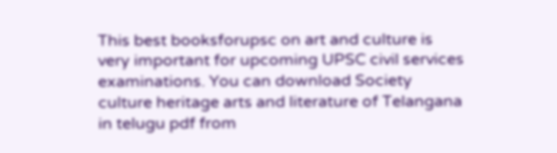This best booksforupsc on art and culture is very important for upcoming UPSC civil services examinations. You can download Society culture heritage arts and literature of Telangana in telugu pdf from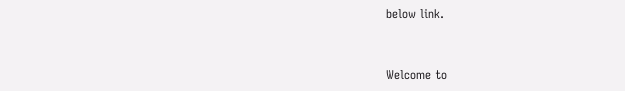below link.


Welcome to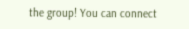the group! You can connect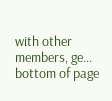with other members, ge...
bottom of page